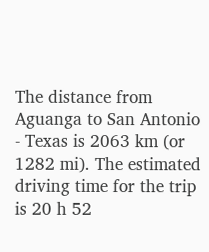The distance from Aguanga to San Antonio - Texas is 2063 km (or 1282 mi). The estimated driving time for the trip is 20 h 52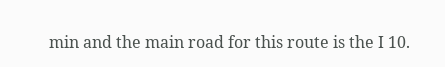min and the main road for this route is the I 10.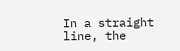In a straight line, the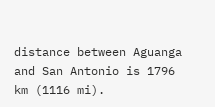distance between Aguanga and San Antonio is 1796 km (1116 mi).